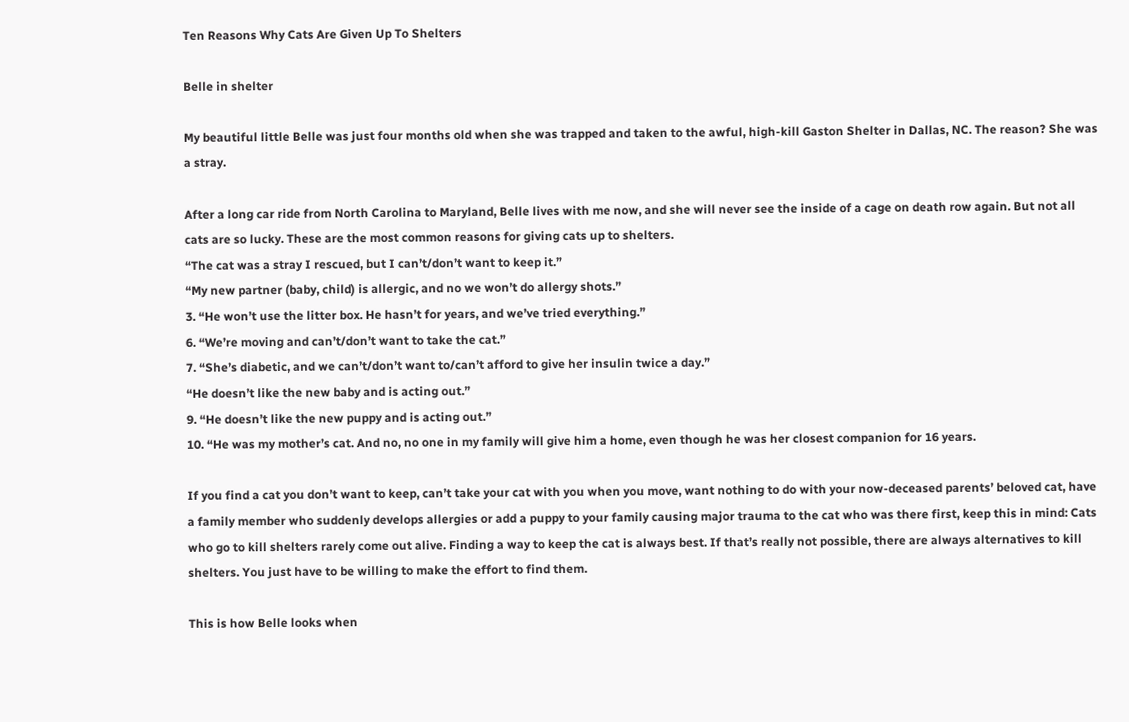Ten Reasons Why Cats Are Given Up To Shelters

Belle in shelter

My beautiful little Belle was just four months old when she was trapped and taken to the awful, high-kill Gaston Shelter in Dallas, NC. The reason? She was a stray.

After a long car ride from North Carolina to Maryland, Belle lives with me now, and she will never see the inside of a cage on death row again. But not all cats are so lucky. These are the most common reasons for giving cats up to shelters.
“The cat was a stray I rescued, but I can’t/don’t want to keep it.”
“My new partner (baby, child) is allergic, and no we won’t do allergy shots.”
3. “He won’t use the litter box. He hasn’t for years, and we’ve tried everything.”
6. “We’re moving and can’t/don’t want to take the cat.”
7. “She’s diabetic, and we can’t/don’t want to/can’t afford to give her insulin twice a day.”
“He doesn’t like the new baby and is acting out.”
9. “He doesn’t like the new puppy and is acting out.”
10. “He was my mother’s cat. And no, no one in my family will give him a home, even though he was her closest companion for 16 years.

If you find a cat you don’t want to keep, can’t take your cat with you when you move, want nothing to do with your now-deceased parents’ beloved cat, have a family member who suddenly develops allergies or add a puppy to your family causing major trauma to the cat who was there first, keep this in mind: Cats who go to kill shelters rarely come out alive. Finding a way to keep the cat is always best. If that’s really not possible, there are always alternatives to kill shelters. You just have to be willing to make the effort to find them.

This is how Belle looks when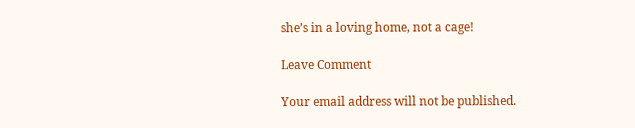she’s in a loving home, not a cage!

Leave Comment

Your email address will not be published.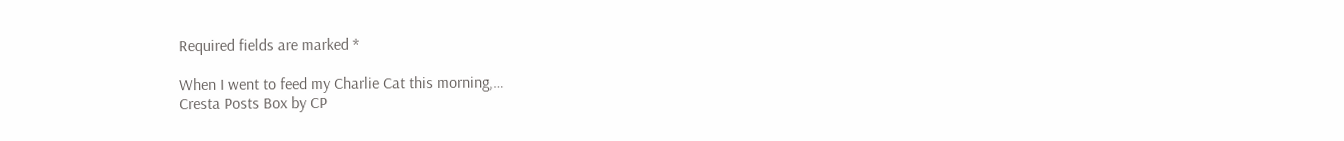Required fields are marked *

When I went to feed my Charlie Cat this morning,…
Cresta Posts Box by CP